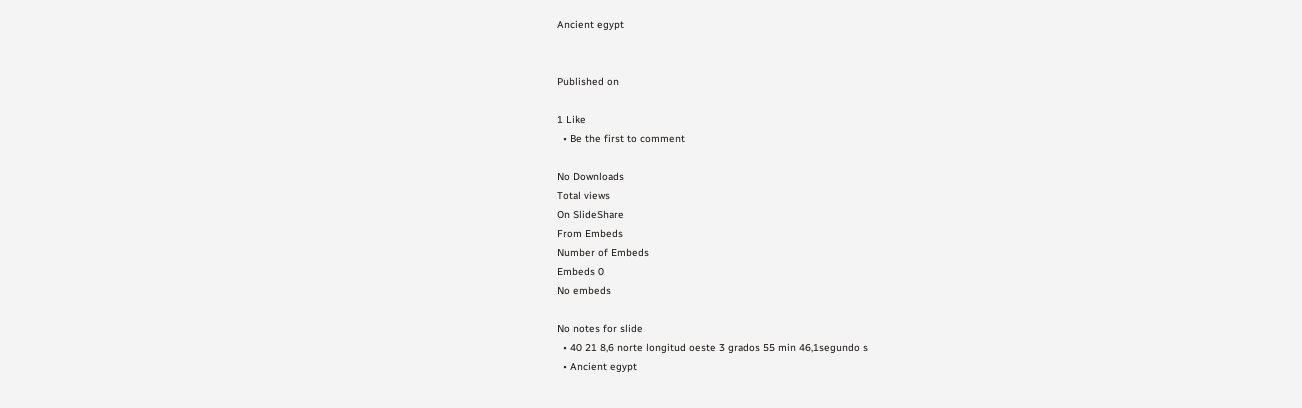Ancient egypt


Published on

1 Like
  • Be the first to comment

No Downloads
Total views
On SlideShare
From Embeds
Number of Embeds
Embeds 0
No embeds

No notes for slide
  • 40 21 8,6 norte longitud oeste 3 grados 55 min 46,1segundo s
  • Ancient egypt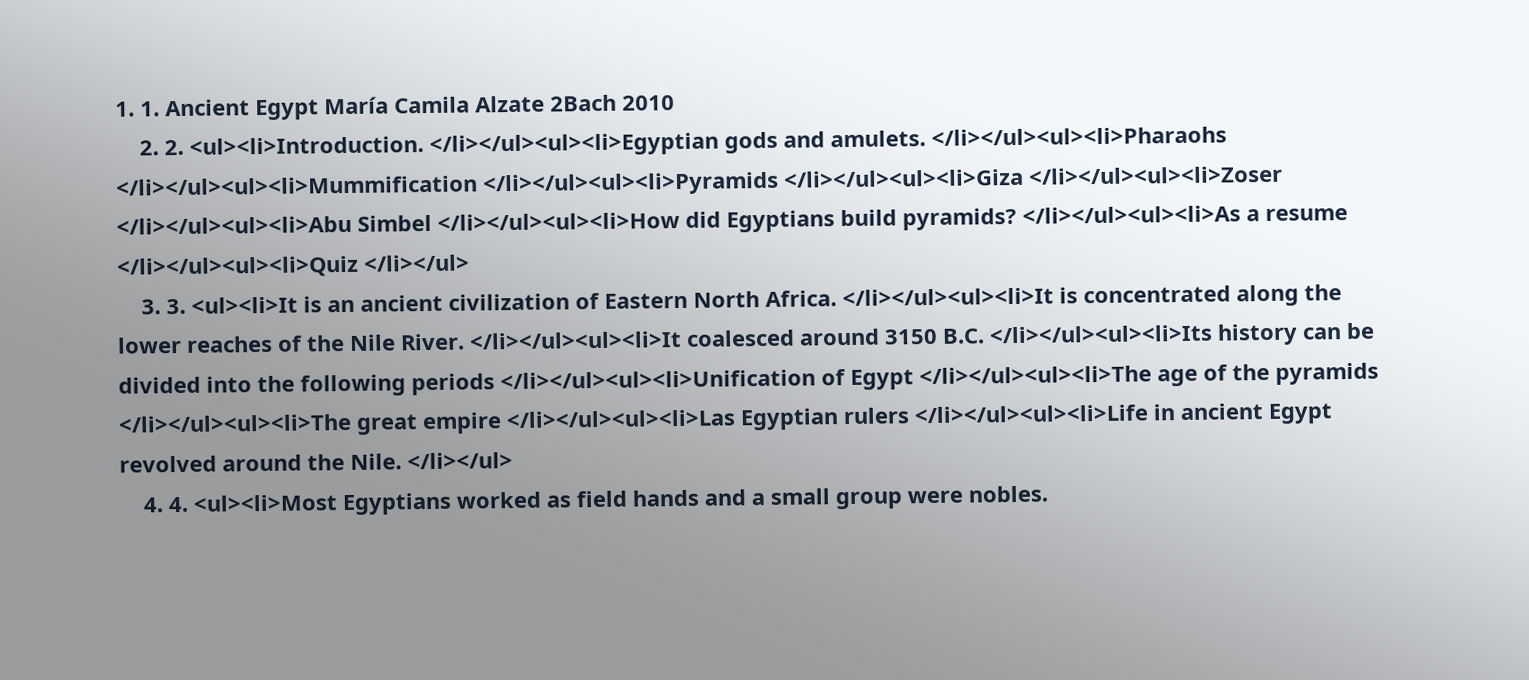1. 1. Ancient Egypt María Camila Alzate 2Bach 2010
    2. 2. <ul><li>Introduction. </li></ul><ul><li>Egyptian gods and amulets. </li></ul><ul><li>Pharaohs </li></ul><ul><li>Mummification </li></ul><ul><li>Pyramids </li></ul><ul><li>Giza </li></ul><ul><li>Zoser </li></ul><ul><li>Abu Simbel </li></ul><ul><li>How did Egyptians build pyramids? </li></ul><ul><li>As a resume </li></ul><ul><li>Quiz </li></ul>
    3. 3. <ul><li>It is an ancient civilization of Eastern North Africa. </li></ul><ul><li>It is concentrated along the lower reaches of the Nile River. </li></ul><ul><li>It coalesced around 3150 B.C. </li></ul><ul><li>Its history can be divided into the following periods </li></ul><ul><li>Unification of Egypt </li></ul><ul><li>The age of the pyramids </li></ul><ul><li>The great empire </li></ul><ul><li>Las Egyptian rulers </li></ul><ul><li>Life in ancient Egypt revolved around the Nile. </li></ul>
    4. 4. <ul><li>Most Egyptians worked as field hands and a small group were nobles.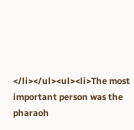</li></ul><ul><li>The most important person was the pharaoh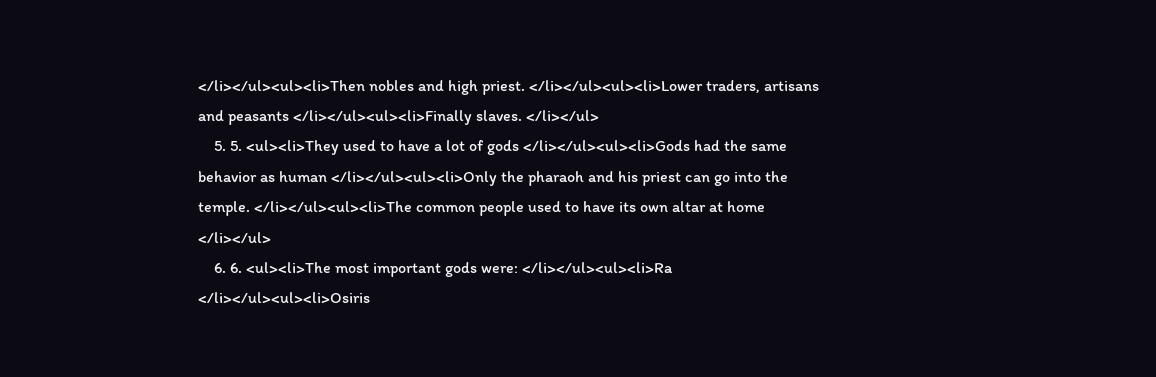</li></ul><ul><li>Then nobles and high priest. </li></ul><ul><li>Lower traders, artisans and peasants </li></ul><ul><li>Finally slaves. </li></ul>
    5. 5. <ul><li>They used to have a lot of gods </li></ul><ul><li>Gods had the same behavior as human </li></ul><ul><li>Only the pharaoh and his priest can go into the temple. </li></ul><ul><li>The common people used to have its own altar at home </li></ul>
    6. 6. <ul><li>The most important gods were: </li></ul><ul><li>Ra </li></ul><ul><li>Osiris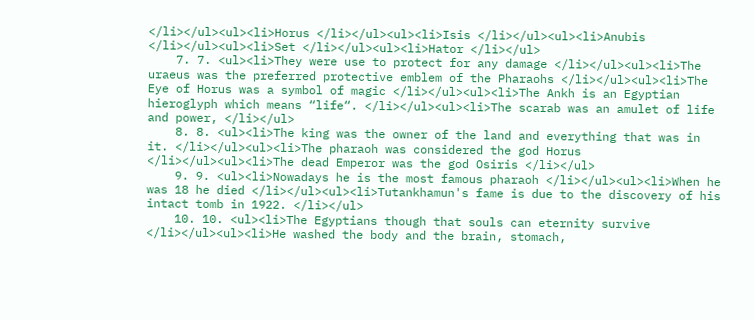</li></ul><ul><li>Horus </li></ul><ul><li>Isis </li></ul><ul><li>Anubis </li></ul><ul><li>Set </li></ul><ul><li>Hator </li></ul>
    7. 7. <ul><li>They were use to protect for any damage </li></ul><ul><li>The uraeus was the preferred protective emblem of the Pharaohs </li></ul><ul><li>The Eye of Horus was a symbol of magic </li></ul><ul><li>The Ankh is an Egyptian hieroglyph which means “life“. </li></ul><ul><li>The scarab was an amulet of life and power, </li></ul>
    8. 8. <ul><li>The king was the owner of the land and everything that was in it. </li></ul><ul><li>The pharaoh was considered the god Horus </li></ul><ul><li>The dead Emperor was the god Osiris </li></ul>
    9. 9. <ul><li>Nowadays he is the most famous pharaoh </li></ul><ul><li>When he was 18 he died </li></ul><ul><li>Tutankhamun's fame is due to the discovery of his intact tomb in 1922. </li></ul>
    10. 10. <ul><li>The Egyptians though that souls can eternity survive </li></ul><ul><li>He washed the body and the brain, stomach,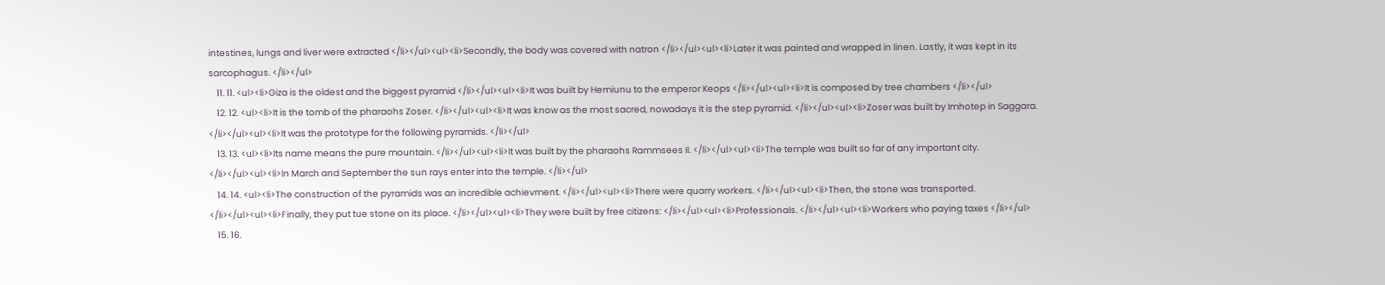intestines, lungs and liver were extracted </li></ul><ul><li>Secondly, the body was covered with natron </li></ul><ul><li>Later it was painted and wrapped in linen. Lastly, it was kept in its sarcophagus. </li></ul>
    11. 11. <ul><li>Giza is the oldest and the biggest pyramid </li></ul><ul><li>It was built by Hemiunu to the emperor Keops </li></ul><ul><li>It is composed by tree chambers </li></ul>
    12. 12. <ul><li>It is the tomb of the pharaohs Zoser. </li></ul><ul><li>It was know as the most sacred, nowadays it is the step pyramid. </li></ul><ul><li>Zoser was built by Imhotep in Saggara. </li></ul><ul><li>It was the prototype for the following pyramids. </li></ul>
    13. 13. <ul><li>Its name means the pure mountain. </li></ul><ul><li>It was built by the pharaohs Rammsees II. </li></ul><ul><li>The temple was built so far of any important city. </li></ul><ul><li>In March and September the sun rays enter into the temple. </li></ul>
    14. 14. <ul><li>The construction of the pyramids was an incredible achievment. </li></ul><ul><li>There were quarry workers. </li></ul><ul><li>Then, the stone was transported. </li></ul><ul><li>Finally, they put tue stone on its place. </li></ul><ul><li>They were built by free citizens: </li></ul><ul><li>Professionals. </li></ul><ul><li>Workers who paying taxes </li></ul>
    15. 16.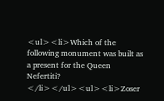<ul><li>Which of the following monument was built as a present for the Queen Nefertiti? </li></ul><ul><li>Zoser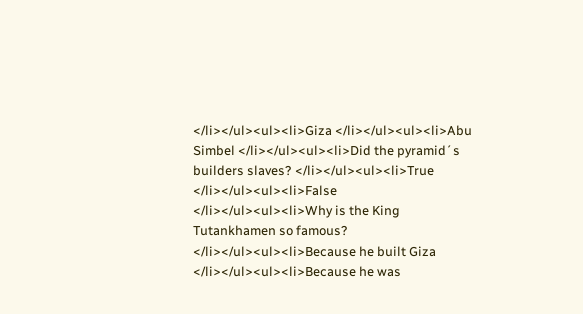</li></ul><ul><li>Giza </li></ul><ul><li>Abu Simbel </li></ul><ul><li>Did the pyramid´s builders slaves? </li></ul><ul><li>True </li></ul><ul><li>False </li></ul><ul><li>Why is the King Tutankhamen so famous? </li></ul><ul><li>Because he built Giza </li></ul><ul><li>Because he was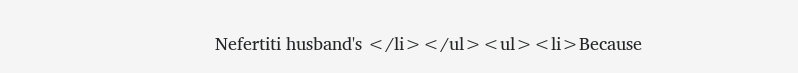Nefertiti husband's </li></ul><ul><li>Because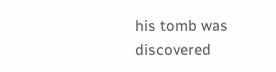his tomb was discovered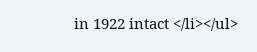in 1922 intact </li></ul>